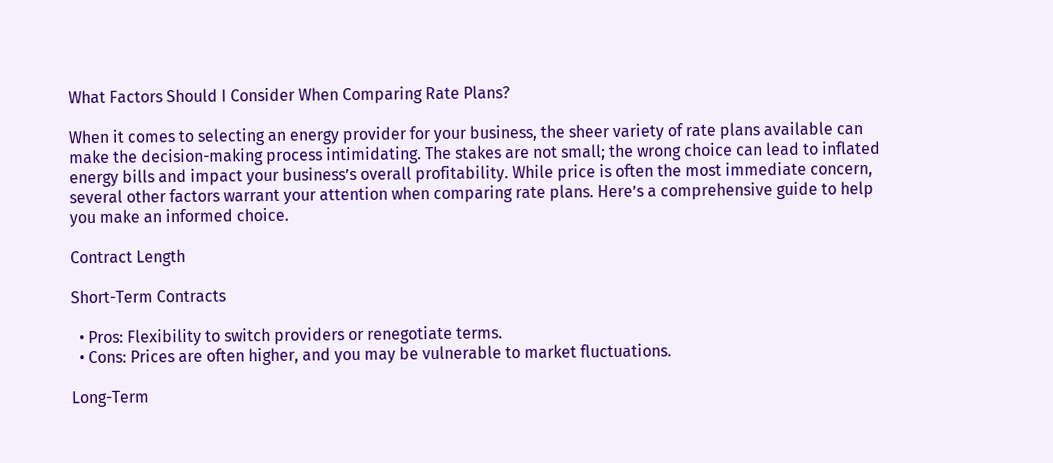What Factors Should I Consider When Comparing Rate Plans?

When it comes to selecting an energy provider for your business, the sheer variety of rate plans available can make the decision-making process intimidating. The stakes are not small; the wrong choice can lead to inflated energy bills and impact your business’s overall profitability. While price is often the most immediate concern, several other factors warrant your attention when comparing rate plans. Here’s a comprehensive guide to help you make an informed choice.

Contract Length

Short-Term Contracts

  • Pros: Flexibility to switch providers or renegotiate terms.
  • Cons: Prices are often higher, and you may be vulnerable to market fluctuations.

Long-Term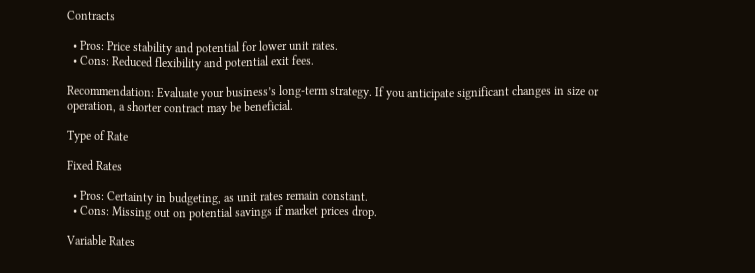Contracts

  • Pros: Price stability and potential for lower unit rates.
  • Cons: Reduced flexibility and potential exit fees.

Recommendation: Evaluate your business’s long-term strategy. If you anticipate significant changes in size or operation, a shorter contract may be beneficial.

Type of Rate

Fixed Rates

  • Pros: Certainty in budgeting, as unit rates remain constant.
  • Cons: Missing out on potential savings if market prices drop.

Variable Rates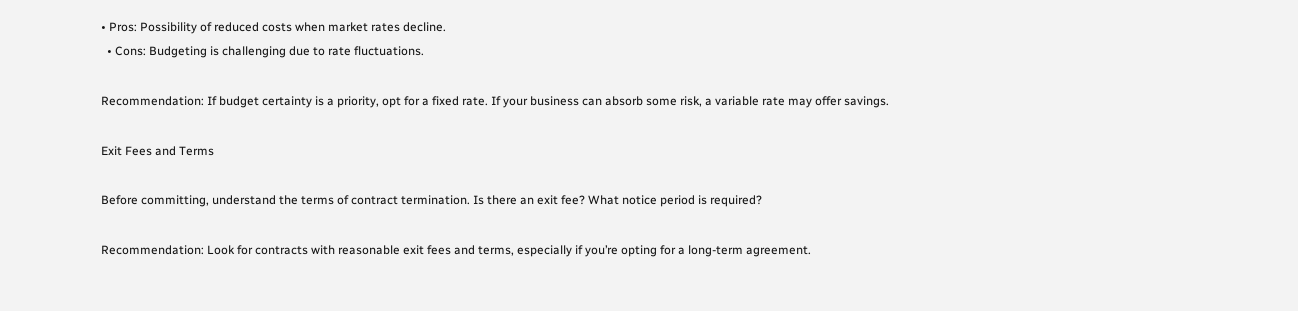• Pros: Possibility of reduced costs when market rates decline.
  • Cons: Budgeting is challenging due to rate fluctuations.

Recommendation: If budget certainty is a priority, opt for a fixed rate. If your business can absorb some risk, a variable rate may offer savings.

Exit Fees and Terms

Before committing, understand the terms of contract termination. Is there an exit fee? What notice period is required?

Recommendation: Look for contracts with reasonable exit fees and terms, especially if you’re opting for a long-term agreement.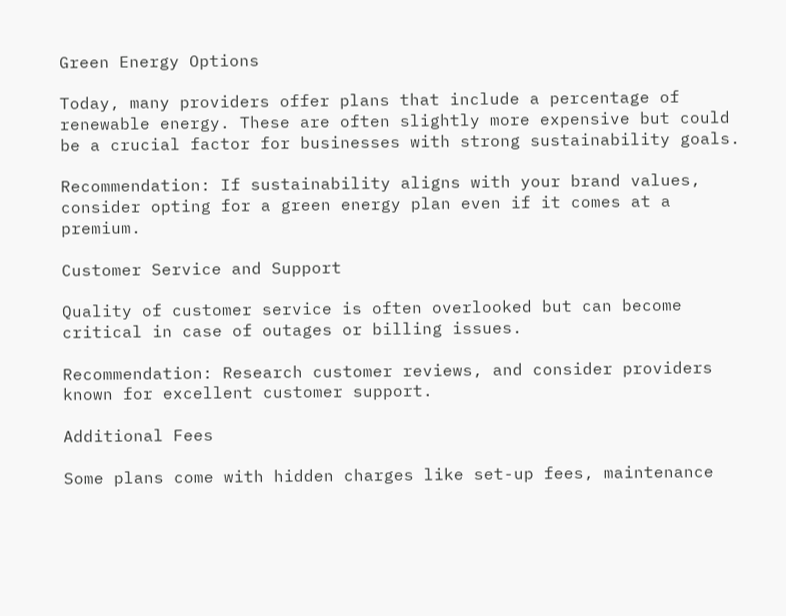Green Energy Options

Today, many providers offer plans that include a percentage of renewable energy. These are often slightly more expensive but could be a crucial factor for businesses with strong sustainability goals.

Recommendation: If sustainability aligns with your brand values, consider opting for a green energy plan even if it comes at a premium.

Customer Service and Support

Quality of customer service is often overlooked but can become critical in case of outages or billing issues.

Recommendation: Research customer reviews, and consider providers known for excellent customer support.

Additional Fees

Some plans come with hidden charges like set-up fees, maintenance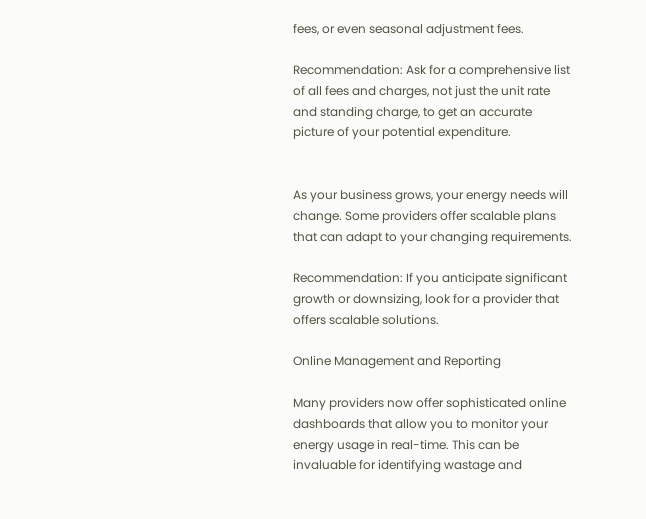fees, or even seasonal adjustment fees.

Recommendation: Ask for a comprehensive list of all fees and charges, not just the unit rate and standing charge, to get an accurate picture of your potential expenditure.


As your business grows, your energy needs will change. Some providers offer scalable plans that can adapt to your changing requirements.

Recommendation: If you anticipate significant growth or downsizing, look for a provider that offers scalable solutions.

Online Management and Reporting

Many providers now offer sophisticated online dashboards that allow you to monitor your energy usage in real-time. This can be invaluable for identifying wastage and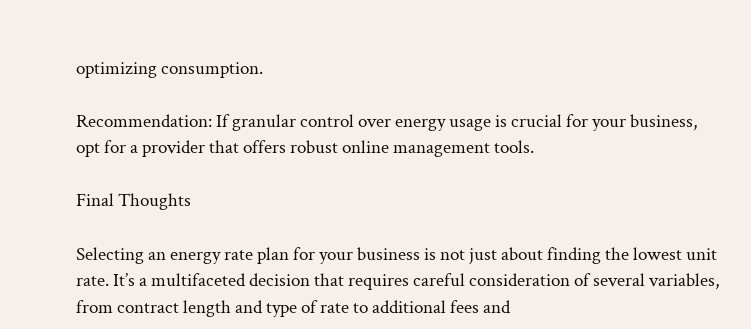optimizing consumption.

Recommendation: If granular control over energy usage is crucial for your business, opt for a provider that offers robust online management tools.

Final Thoughts

Selecting an energy rate plan for your business is not just about finding the lowest unit rate. It’s a multifaceted decision that requires careful consideration of several variables, from contract length and type of rate to additional fees and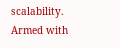scalability. Armed with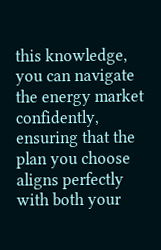this knowledge, you can navigate the energy market confidently, ensuring that the plan you choose aligns perfectly with both your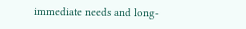immediate needs and long-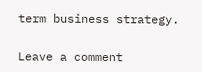term business strategy.

Leave a comment